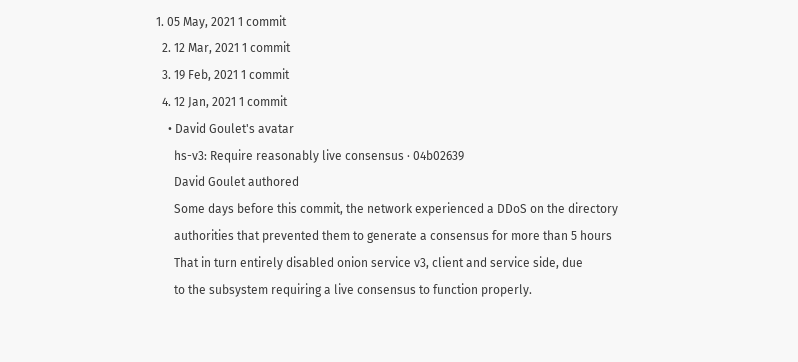1. 05 May, 2021 1 commit
  2. 12 Mar, 2021 1 commit
  3. 19 Feb, 2021 1 commit
  4. 12 Jan, 2021 1 commit
    • David Goulet's avatar
      hs-v3: Require reasonably live consensus · 04b02639
      David Goulet authored
      Some days before this commit, the network experienced a DDoS on the directory
      authorities that prevented them to generate a consensus for more than 5 hours
      That in turn entirely disabled onion service v3, client and service side, due
      to the subsystem requiring a live consensus to function properly.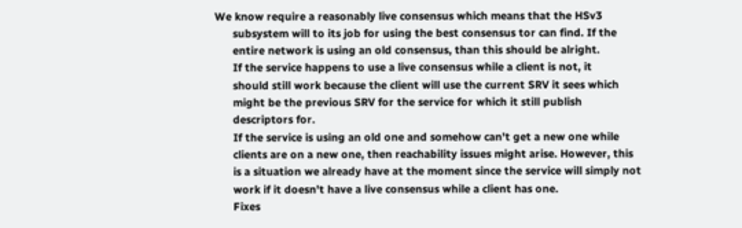We know require a reasonably live consensus which means that the HSv3
      subsystem will to its job for using the best consensus tor can find. If the
      entire network is using an old consensus, than this should be alright.
      If the service happens to use a live consensus while a client is not, it
      should still work because the client will use the current SRV it sees which
      might be the previous SRV for the service for which it still publish
      descriptors for.
      If the service is using an old one and somehow can't get a new one while
      clients are on a new one, then reachability issues might arise. However, this
      is a situation we already have at the moment since the service will simply not
      work if it doesn't have a live consensus while a client has one.
      Fixes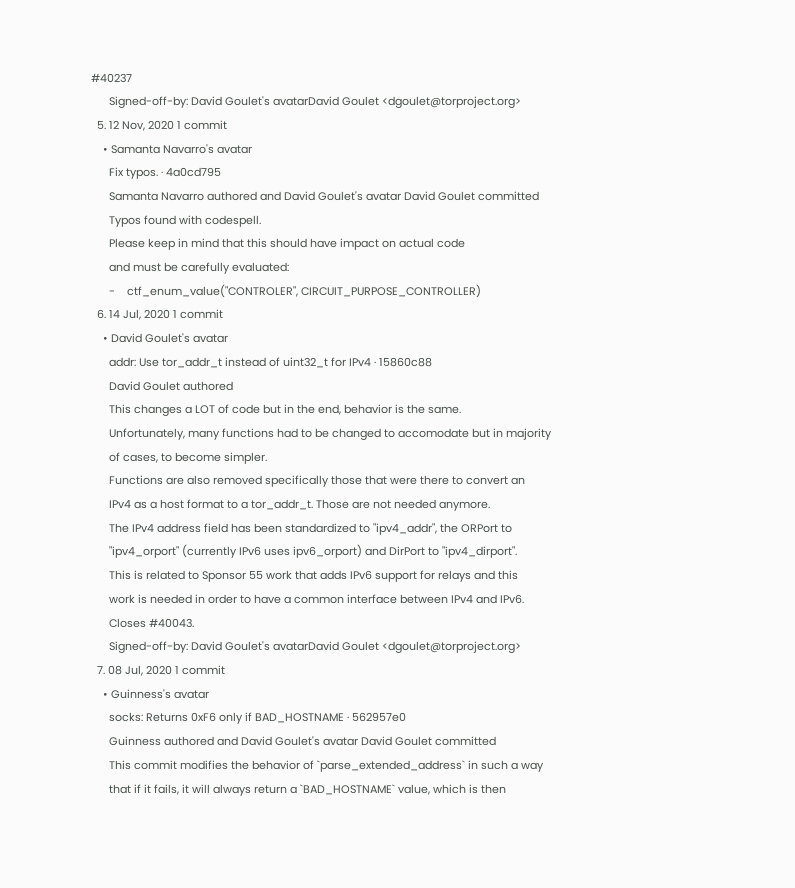#40237
      Signed-off-by: David Goulet's avatarDavid Goulet <dgoulet@torproject.org>
  5. 12 Nov, 2020 1 commit
    • Samanta Navarro's avatar
      Fix typos. · 4a0cd795
      Samanta Navarro authored and David Goulet's avatar David Goulet committed
      Typos found with codespell.
      Please keep in mind that this should have impact on actual code
      and must be carefully evaluated:
      -    ctf_enum_value("CONTROLER", CIRCUIT_PURPOSE_CONTROLLER)
  6. 14 Jul, 2020 1 commit
    • David Goulet's avatar
      addr: Use tor_addr_t instead of uint32_t for IPv4 · 15860c88
      David Goulet authored
      This changes a LOT of code but in the end, behavior is the same.
      Unfortunately, many functions had to be changed to accomodate but in majority
      of cases, to become simpler.
      Functions are also removed specifically those that were there to convert an
      IPv4 as a host format to a tor_addr_t. Those are not needed anymore.
      The IPv4 address field has been standardized to "ipv4_addr", the ORPort to
      "ipv4_orport" (currently IPv6 uses ipv6_orport) and DirPort to "ipv4_dirport".
      This is related to Sponsor 55 work that adds IPv6 support for relays and this
      work is needed in order to have a common interface between IPv4 and IPv6.
      Closes #40043.
      Signed-off-by: David Goulet's avatarDavid Goulet <dgoulet@torproject.org>
  7. 08 Jul, 2020 1 commit
    • Guinness's avatar
      socks: Returns 0xF6 only if BAD_HOSTNAME · 562957e0
      Guinness authored and David Goulet's avatar David Goulet committed
      This commit modifies the behavior of `parse_extended_address` in such a way
      that if it fails, it will always return a `BAD_HOSTNAME` value, which is then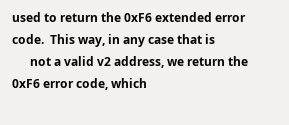used to return the 0xF6 extended error code.  This way, in any case that is
      not a valid v2 address, we return the 0xF6 error code, which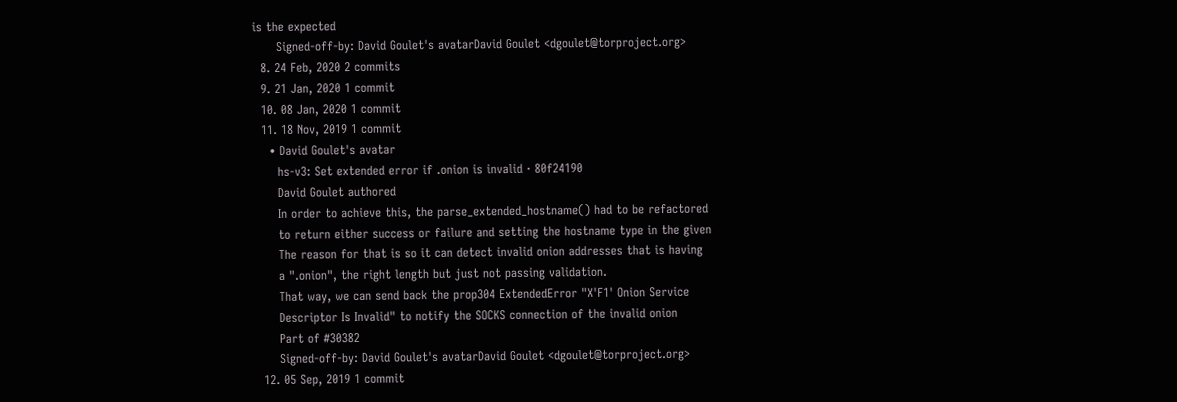is the expected
      Signed-off-by: David Goulet's avatarDavid Goulet <dgoulet@torproject.org>
  8. 24 Feb, 2020 2 commits
  9. 21 Jan, 2020 1 commit
  10. 08 Jan, 2020 1 commit
  11. 18 Nov, 2019 1 commit
    • David Goulet's avatar
      hs-v3: Set extended error if .onion is invalid · 80f24190
      David Goulet authored
      In order to achieve this, the parse_extended_hostname() had to be refactored
      to return either success or failure and setting the hostname type in the given
      The reason for that is so it can detect invalid onion addresses that is having
      a ".onion", the right length but just not passing validation.
      That way, we can send back the prop304 ExtendedError "X'F1' Onion Service
      Descriptor Is Invalid" to notify the SOCKS connection of the invalid onion
      Part of #30382
      Signed-off-by: David Goulet's avatarDavid Goulet <dgoulet@torproject.org>
  12. 05 Sep, 2019 1 commit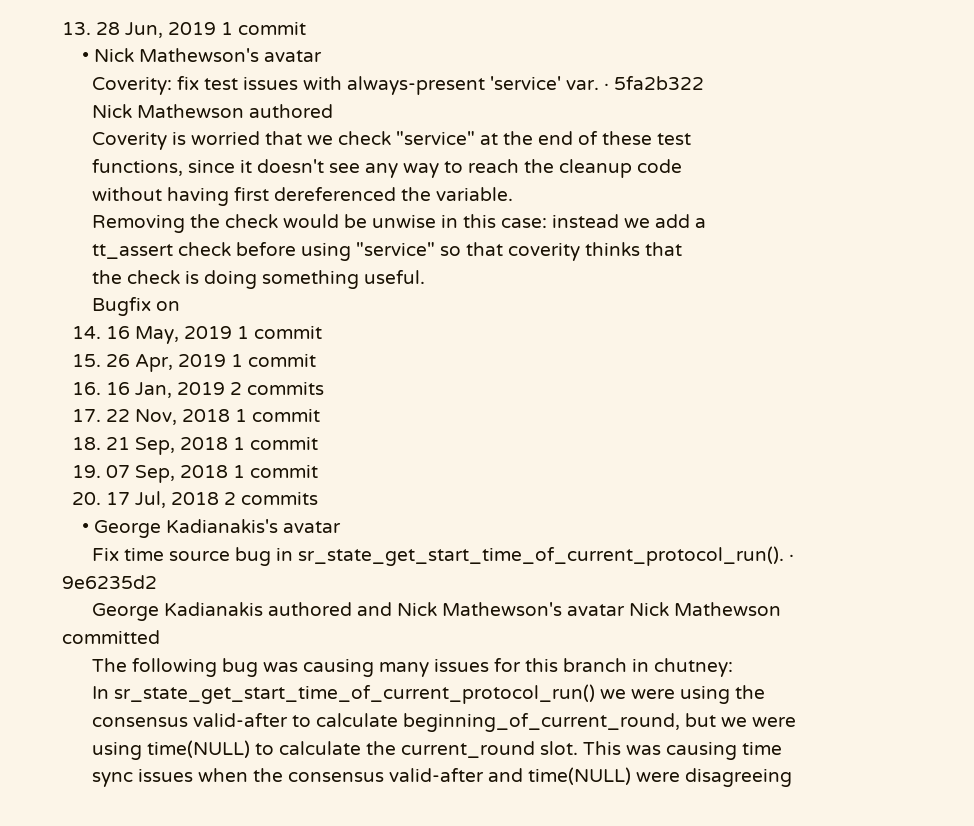13. 28 Jun, 2019 1 commit
    • Nick Mathewson's avatar
      Coverity: fix test issues with always-present 'service' var. · 5fa2b322
      Nick Mathewson authored
      Coverity is worried that we check "service" at the end of these test
      functions, since it doesn't see any way to reach the cleanup code
      without having first dereferenced the variable.
      Removing the check would be unwise in this case: instead we add a
      tt_assert check before using "service" so that coverity thinks that
      the check is doing something useful.
      Bugfix on
  14. 16 May, 2019 1 commit
  15. 26 Apr, 2019 1 commit
  16. 16 Jan, 2019 2 commits
  17. 22 Nov, 2018 1 commit
  18. 21 Sep, 2018 1 commit
  19. 07 Sep, 2018 1 commit
  20. 17 Jul, 2018 2 commits
    • George Kadianakis's avatar
      Fix time source bug in sr_state_get_start_time_of_current_protocol_run(). · 9e6235d2
      George Kadianakis authored and Nick Mathewson's avatar Nick Mathewson committed
      The following bug was causing many issues for this branch in chutney:
      In sr_state_get_start_time_of_current_protocol_run() we were using the
      consensus valid-after to calculate beginning_of_current_round, but we were
      using time(NULL) to calculate the current_round slot. This was causing time
      sync issues when the consensus valid-after and time(NULL) were disagreeing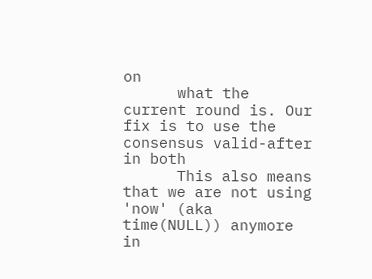on
      what the current round is. Our fix is to use the consensus valid-after in both
      This also means that we are not using 'now' (aka time(NULL)) anymore in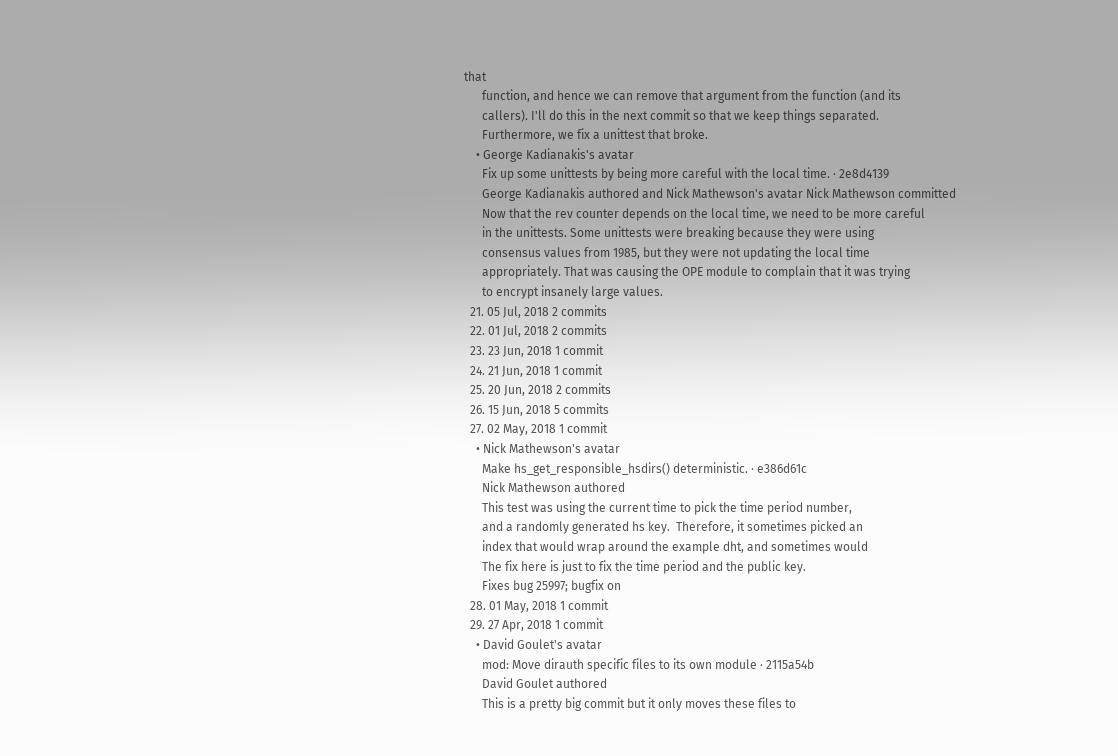that
      function, and hence we can remove that argument from the function (and its
      callers). I'll do this in the next commit so that we keep things separated.
      Furthermore, we fix a unittest that broke.
    • George Kadianakis's avatar
      Fix up some unittests by being more careful with the local time. · 2e8d4139
      George Kadianakis authored and Nick Mathewson's avatar Nick Mathewson committed
      Now that the rev counter depends on the local time, we need to be more careful
      in the unittests. Some unittests were breaking because they were using
      consensus values from 1985, but they were not updating the local time
      appropriately. That was causing the OPE module to complain that it was trying
      to encrypt insanely large values.
  21. 05 Jul, 2018 2 commits
  22. 01 Jul, 2018 2 commits
  23. 23 Jun, 2018 1 commit
  24. 21 Jun, 2018 1 commit
  25. 20 Jun, 2018 2 commits
  26. 15 Jun, 2018 5 commits
  27. 02 May, 2018 1 commit
    • Nick Mathewson's avatar
      Make hs_get_responsible_hsdirs() deterministic. · e386d61c
      Nick Mathewson authored
      This test was using the current time to pick the time period number,
      and a randomly generated hs key.  Therefore, it sometimes picked an
      index that would wrap around the example dht, and sometimes would
      The fix here is just to fix the time period and the public key.
      Fixes bug 25997; bugfix on
  28. 01 May, 2018 1 commit
  29. 27 Apr, 2018 1 commit
    • David Goulet's avatar
      mod: Move dirauth specific files to its own module · 2115a54b
      David Goulet authored
      This is a pretty big commit but it only moves these files to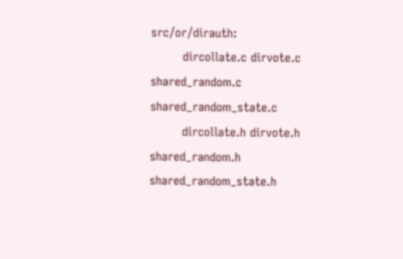src/or/dirauth:
        dircollate.c dirvote.c shared_random.c shared_random_state.c
        dircollate.h dirvote.h shared_random.h shared_random_state.h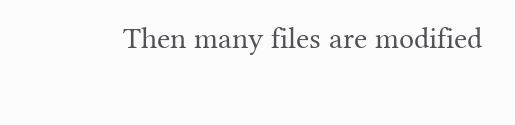Then many files are modified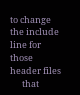to change the include line for those header files
      that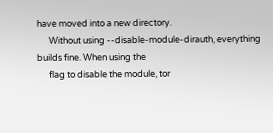have moved into a new directory.
      Without using --disable-module-dirauth, everything builds fine. When using the
      flag to disable the module, tor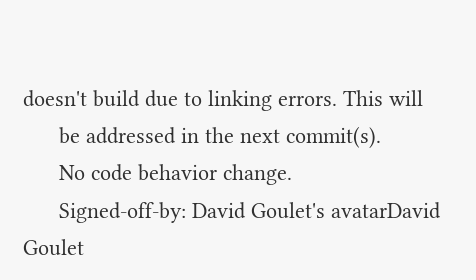doesn't build due to linking errors. This will
      be addressed in the next commit(s).
      No code behavior change.
      Signed-off-by: David Goulet's avatarDavid Goulet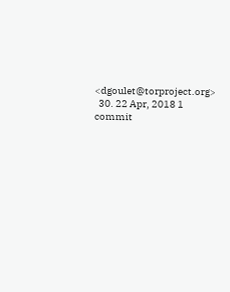<dgoulet@torproject.org>
  30. 22 Apr, 2018 1 commit